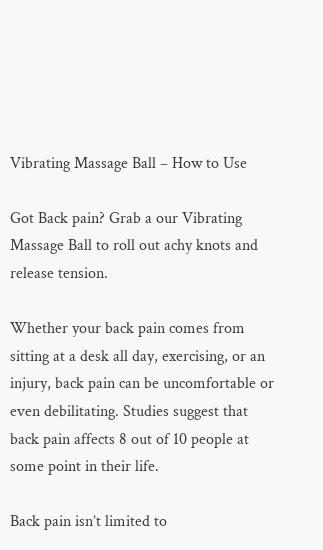Vibrating Massage Ball – How to Use

Got Back pain? Grab a our Vibrating Massage Ball to roll out achy knots and release tension.

Whether your back pain comes from sitting at a desk all day, exercising, or an injury, back pain can be uncomfortable or even debilitating. Studies suggest that back pain affects 8 out of 10 people at some point in their life.

Back pain isn’t limited to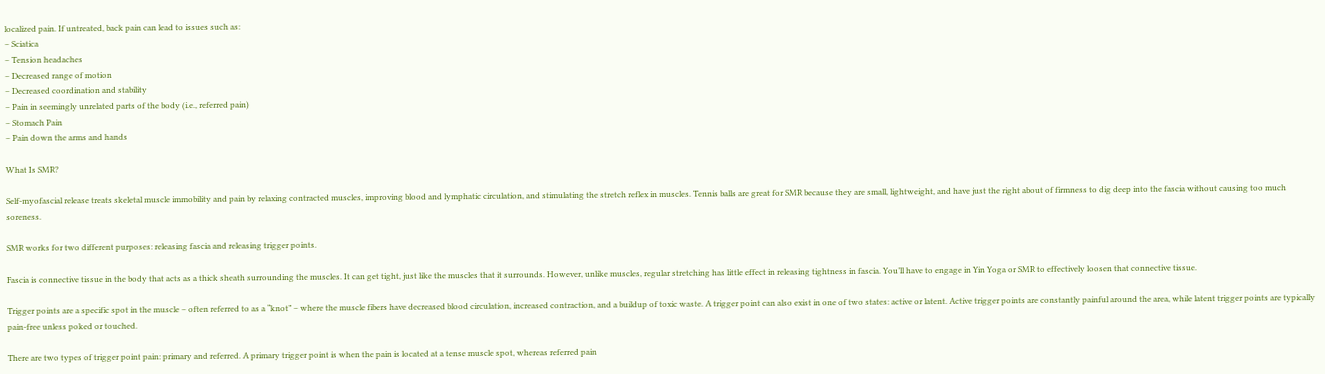localized pain. If untreated, back pain can lead to issues such as:
– Sciatica
– Tension headaches
– Decreased range of motion
– Decreased coordination and stability
– Pain in seemingly unrelated parts of the body (i.e., referred pain)
– Stomach Pain
– Pain down the arms and hands

What Is SMR?

Self-myofascial release treats skeletal muscle immobility and pain by relaxing contracted muscles, improving blood and lymphatic circulation, and stimulating the stretch reflex in muscles. Tennis balls are great for SMR because they are small, lightweight, and have just the right about of firmness to dig deep into the fascia without causing too much soreness.

SMR works for two different purposes: releasing fascia and releasing trigger points.

Fascia is connective tissue in the body that acts as a thick sheath surrounding the muscles. It can get tight, just like the muscles that it surrounds. However, unlike muscles, regular stretching has little effect in releasing tightness in fascia. You’ll have to engage in Yin Yoga or SMR to effectively loosen that connective tissue.

Trigger points are a specific spot in the muscle – often referred to as a “knot” – where the muscle fibers have decreased blood circulation, increased contraction, and a buildup of toxic waste. A trigger point can also exist in one of two states: active or latent. Active trigger points are constantly painful around the area, while latent trigger points are typically pain-free unless poked or touched.

There are two types of trigger point pain: primary and referred. A primary trigger point is when the pain is located at a tense muscle spot, whereas referred pain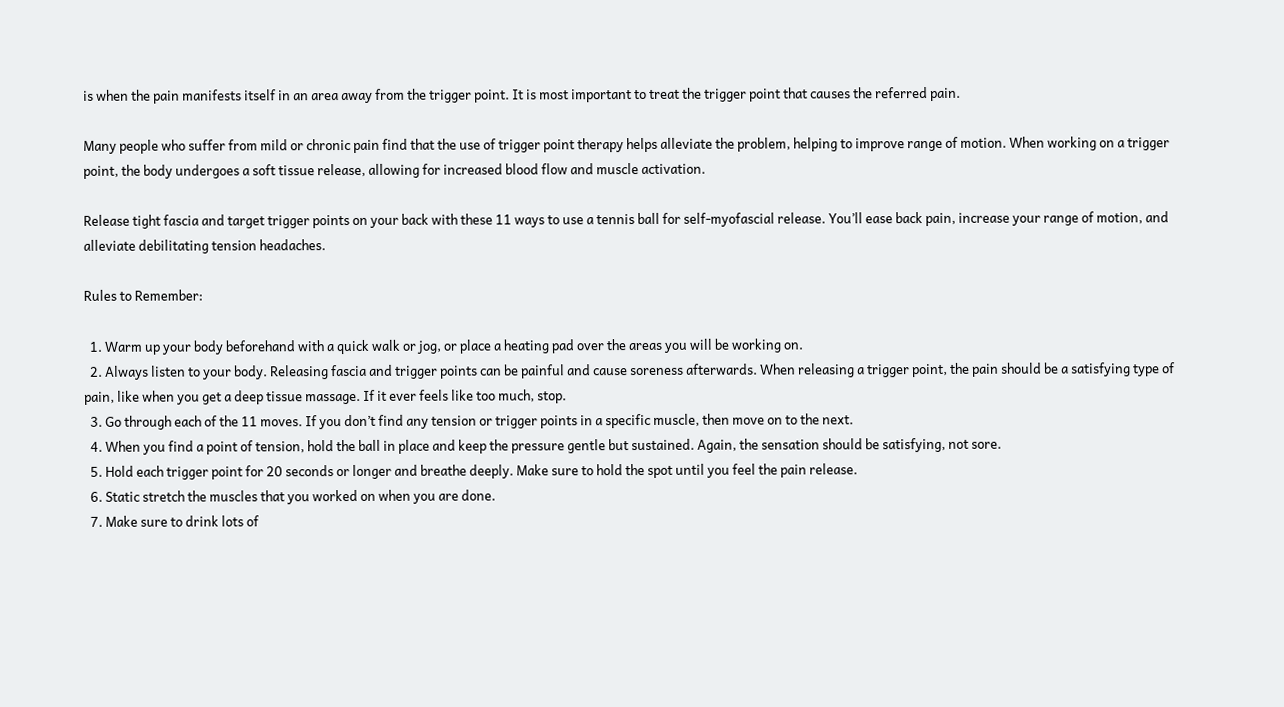is when the pain manifests itself in an area away from the trigger point. It is most important to treat the trigger point that causes the referred pain.

Many people who suffer from mild or chronic pain find that the use of trigger point therapy helps alleviate the problem, helping to improve range of motion. When working on a trigger point, the body undergoes a soft tissue release, allowing for increased blood flow and muscle activation.

Release tight fascia and target trigger points on your back with these 11 ways to use a tennis ball for self-myofascial release. You’ll ease back pain, increase your range of motion, and alleviate debilitating tension headaches.

Rules to Remember:

  1. Warm up your body beforehand with a quick walk or jog, or place a heating pad over the areas you will be working on.
  2. Always listen to your body. Releasing fascia and trigger points can be painful and cause soreness afterwards. When releasing a trigger point, the pain should be a satisfying type of pain, like when you get a deep tissue massage. If it ever feels like too much, stop.
  3. Go through each of the 11 moves. If you don’t find any tension or trigger points in a specific muscle, then move on to the next.
  4. When you find a point of tension, hold the ball in place and keep the pressure gentle but sustained. Again, the sensation should be satisfying, not sore.
  5. Hold each trigger point for 20 seconds or longer and breathe deeply. Make sure to hold the spot until you feel the pain release.
  6. Static stretch the muscles that you worked on when you are done.
  7. Make sure to drink lots of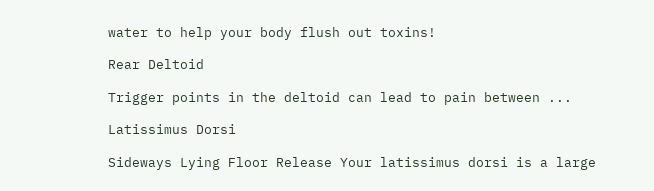water to help your body flush out toxins!

Rear Deltoid

Trigger points in the deltoid can lead to pain between ...

Latissimus Dorsi

Sideways Lying Floor Release Your latissimus dorsi is a large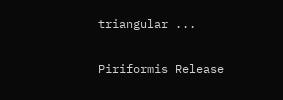triangular ...

Piriformis Release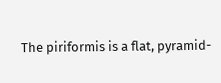The piriformis is a flat, pyramid-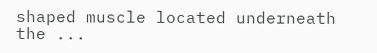shaped muscle located underneath the ...